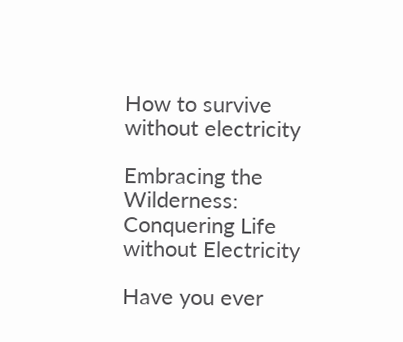How to survive without electricity

Embracing the Wilderness: Conquering Life without Electricity

Have you ever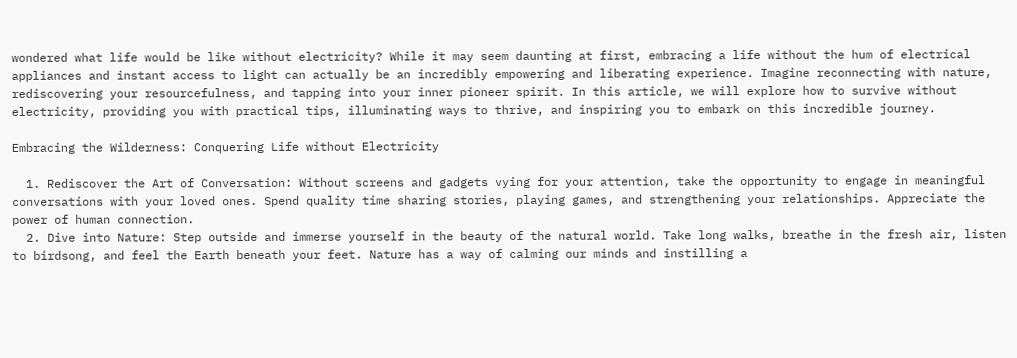wondered what life would be like without electricity? While it may seem daunting at first, embracing a life without the hum of electrical appliances and instant access to light can actually be an incredibly empowering and liberating experience. Imagine reconnecting with nature, rediscovering your resourcefulness, and tapping into your inner pioneer spirit. In this article, we will explore how to survive without electricity, providing you with practical tips, illuminating ways to thrive, and inspiring you to embark on this incredible journey.

Embracing the Wilderness: Conquering Life without Electricity

  1. Rediscover the Art of Conversation: Without screens and gadgets vying for your attention, take the opportunity to engage in meaningful conversations with your loved ones. Spend quality time sharing stories, playing games, and strengthening your relationships. Appreciate the power of human connection.
  2. Dive into Nature: Step outside and immerse yourself in the beauty of the natural world. Take long walks, breathe in the fresh air, listen to birdsong, and feel the Earth beneath your feet. Nature has a way of calming our minds and instilling a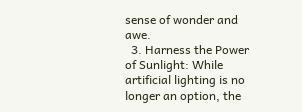sense of wonder and awe.
  3. Harness the Power of Sunlight: While artificial lighting is no longer an option, the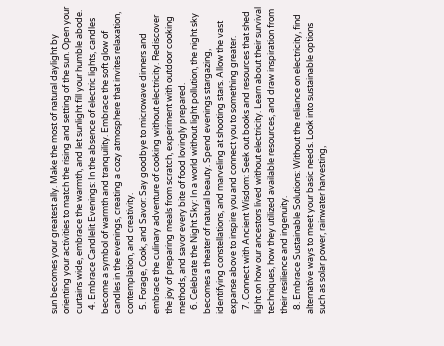sun becomes your greatest ally. Make the most of natural daylight by orienting your activities to match the rising and setting of the sun. Open your curtains wide, embrace the warmth, and let sunlight fill your humble abode.
  4. Embrace Candlelit Evenings: In the absence of electric lights, candles become a symbol of warmth and tranquility. Embrace the soft glow of candles in the evenings, creating a cozy atmosphere that invites relaxation, contemplation, and creativity.
  5. Forage, Cook, and Savor: Say goodbye to microwave dinners and embrace the culinary adventure of cooking without electricity. Rediscover the joy of preparing meals from scratch, experiment with outdoor cooking methods, and savor every bite of food lovingly prepared.
  6. Celebrate the Night Sky: In a world without light pollution, the night sky becomes a theater of natural beauty. Spend evenings stargazing, identifying constellations, and marveling at shooting stars. Allow the vast expanse above to inspire you and connect you to something greater.
  7. Connect with Ancient Wisdom: Seek out books and resources that shed light on how our ancestors lived without electricity. Learn about their survival techniques, how they utilized available resources, and draw inspiration from their resilience and ingenuity.
  8. Embrace Sustainable Solutions: Without the reliance on electricity, find alternative ways to meet your basic needs. Look into sustainable options such as solar power, rainwater harvesting,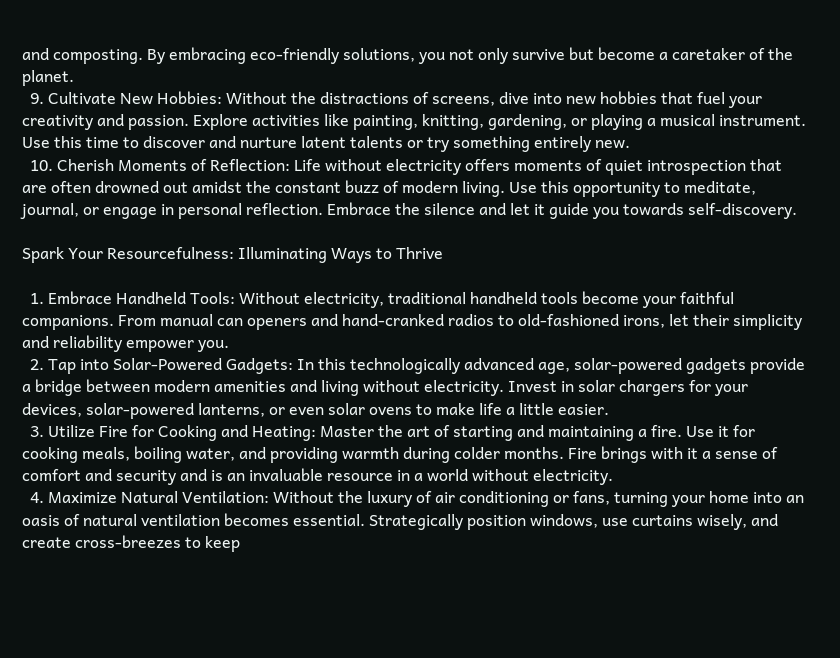and composting. By embracing eco-friendly solutions, you not only survive but become a caretaker of the planet.
  9. Cultivate New Hobbies: Without the distractions of screens, dive into new hobbies that fuel your creativity and passion. Explore activities like painting, knitting, gardening, or playing a musical instrument. Use this time to discover and nurture latent talents or try something entirely new.
  10. Cherish Moments of Reflection: Life without electricity offers moments of quiet introspection that are often drowned out amidst the constant buzz of modern living. Use this opportunity to meditate, journal, or engage in personal reflection. Embrace the silence and let it guide you towards self-discovery.

Spark Your Resourcefulness: Illuminating Ways to Thrive

  1. Embrace Handheld Tools: Without electricity, traditional handheld tools become your faithful companions. From manual can openers and hand-cranked radios to old-fashioned irons, let their simplicity and reliability empower you.
  2. Tap into Solar-Powered Gadgets: In this technologically advanced age, solar-powered gadgets provide a bridge between modern amenities and living without electricity. Invest in solar chargers for your devices, solar-powered lanterns, or even solar ovens to make life a little easier.
  3. Utilize Fire for Cooking and Heating: Master the art of starting and maintaining a fire. Use it for cooking meals, boiling water, and providing warmth during colder months. Fire brings with it a sense of comfort and security and is an invaluable resource in a world without electricity.
  4. Maximize Natural Ventilation: Without the luxury of air conditioning or fans, turning your home into an oasis of natural ventilation becomes essential. Strategically position windows, use curtains wisely, and create cross-breezes to keep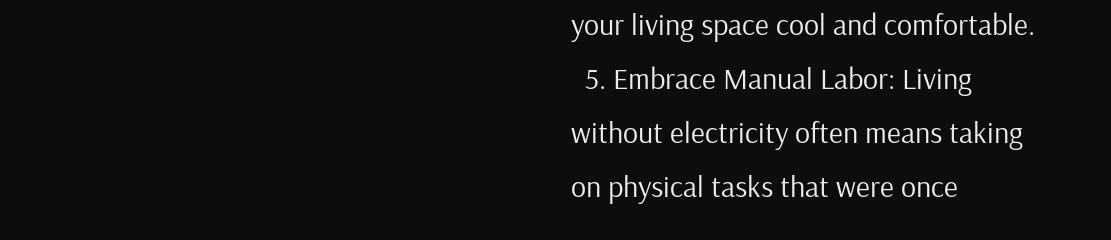your living space cool and comfortable.
  5. Embrace Manual Labor: Living without electricity often means taking on physical tasks that were once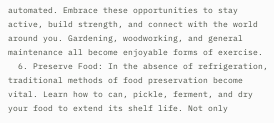automated. Embrace these opportunities to stay active, build strength, and connect with the world around you. Gardening, woodworking, and general maintenance all become enjoyable forms of exercise.
  6. Preserve Food: In the absence of refrigeration, traditional methods of food preservation become vital. Learn how to can, pickle, ferment, and dry your food to extend its shelf life. Not only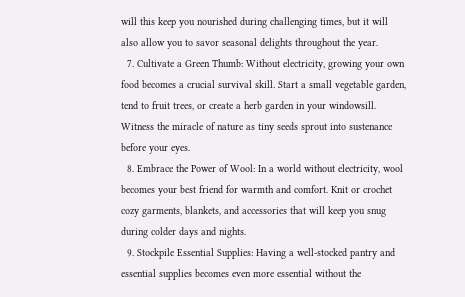will this keep you nourished during challenging times, but it will also allow you to savor seasonal delights throughout the year.
  7. Cultivate a Green Thumb: Without electricity, growing your own food becomes a crucial survival skill. Start a small vegetable garden, tend to fruit trees, or create a herb garden in your windowsill. Witness the miracle of nature as tiny seeds sprout into sustenance before your eyes.
  8. Embrace the Power of Wool: In a world without electricity, wool becomes your best friend for warmth and comfort. Knit or crochet cozy garments, blankets, and accessories that will keep you snug during colder days and nights.
  9. Stockpile Essential Supplies: Having a well-stocked pantry and essential supplies becomes even more essential without the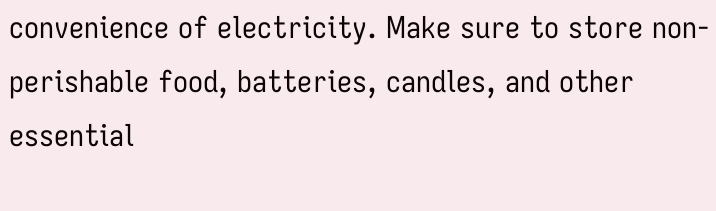convenience of electricity. Make sure to store non-perishable food, batteries, candles, and other essential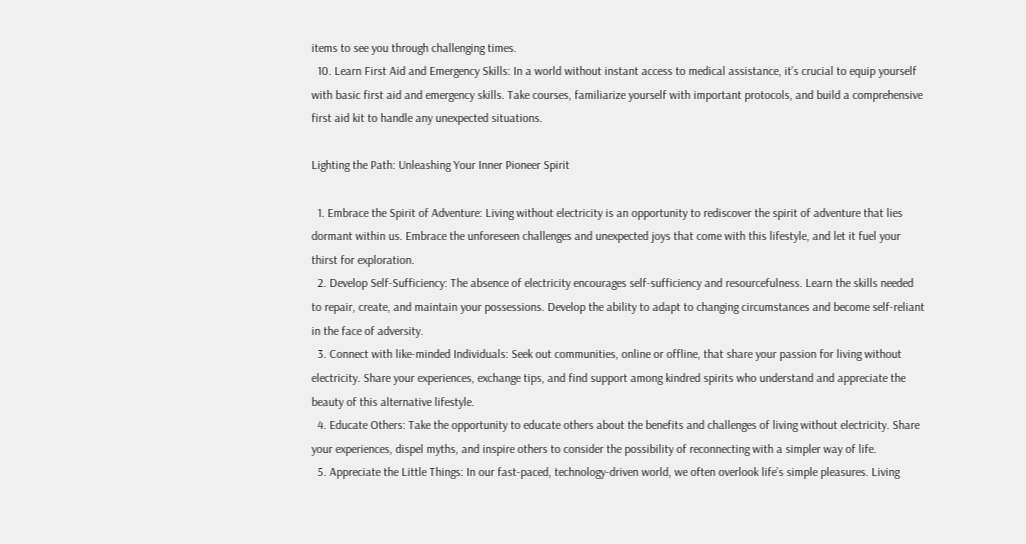items to see you through challenging times.
  10. Learn First Aid and Emergency Skills: In a world without instant access to medical assistance, it’s crucial to equip yourself with basic first aid and emergency skills. Take courses, familiarize yourself with important protocols, and build a comprehensive first aid kit to handle any unexpected situations.

Lighting the Path: Unleashing Your Inner Pioneer Spirit

  1. Embrace the Spirit of Adventure: Living without electricity is an opportunity to rediscover the spirit of adventure that lies dormant within us. Embrace the unforeseen challenges and unexpected joys that come with this lifestyle, and let it fuel your thirst for exploration.
  2. Develop Self-Sufficiency: The absence of electricity encourages self-sufficiency and resourcefulness. Learn the skills needed to repair, create, and maintain your possessions. Develop the ability to adapt to changing circumstances and become self-reliant in the face of adversity.
  3. Connect with like-minded Individuals: Seek out communities, online or offline, that share your passion for living without electricity. Share your experiences, exchange tips, and find support among kindred spirits who understand and appreciate the beauty of this alternative lifestyle.
  4. Educate Others: Take the opportunity to educate others about the benefits and challenges of living without electricity. Share your experiences, dispel myths, and inspire others to consider the possibility of reconnecting with a simpler way of life.
  5. Appreciate the Little Things: In our fast-paced, technology-driven world, we often overlook life’s simple pleasures. Living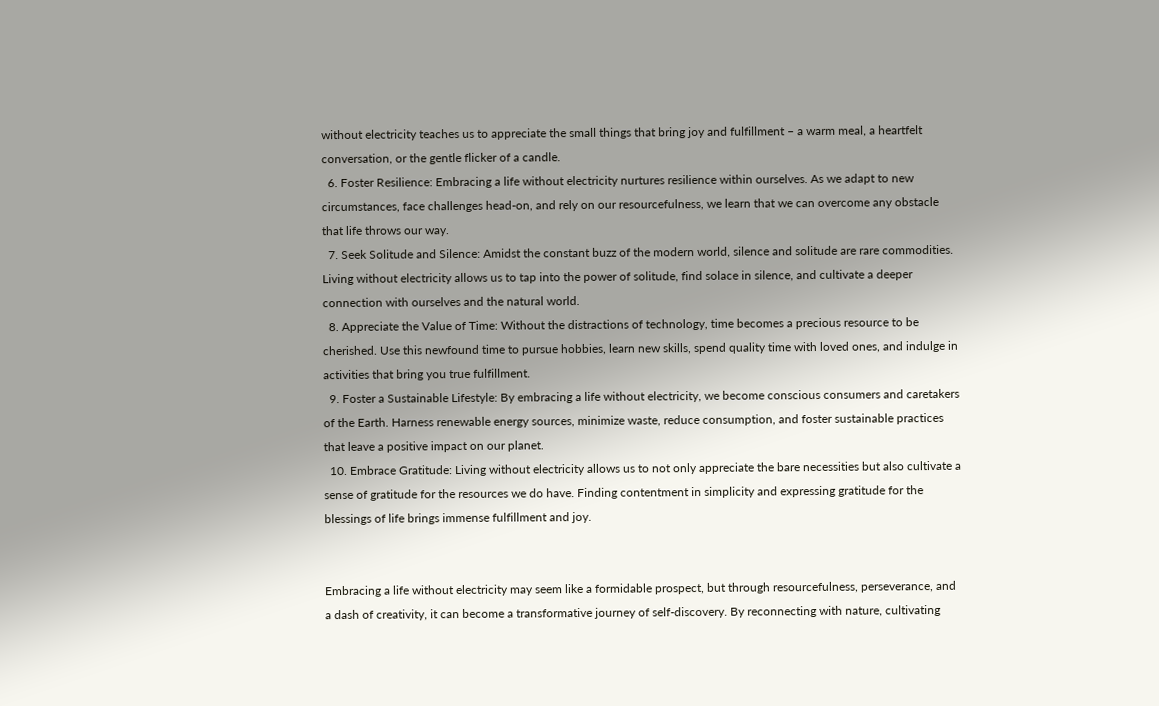without electricity teaches us to appreciate the small things that bring joy and fulfillment – a warm meal, a heartfelt conversation, or the gentle flicker of a candle.
  6. Foster Resilience: Embracing a life without electricity nurtures resilience within ourselves. As we adapt to new circumstances, face challenges head-on, and rely on our resourcefulness, we learn that we can overcome any obstacle that life throws our way.
  7. Seek Solitude and Silence: Amidst the constant buzz of the modern world, silence and solitude are rare commodities. Living without electricity allows us to tap into the power of solitude, find solace in silence, and cultivate a deeper connection with ourselves and the natural world.
  8. Appreciate the Value of Time: Without the distractions of technology, time becomes a precious resource to be cherished. Use this newfound time to pursue hobbies, learn new skills, spend quality time with loved ones, and indulge in activities that bring you true fulfillment.
  9. Foster a Sustainable Lifestyle: By embracing a life without electricity, we become conscious consumers and caretakers of the Earth. Harness renewable energy sources, minimize waste, reduce consumption, and foster sustainable practices that leave a positive impact on our planet.
  10. Embrace Gratitude: Living without electricity allows us to not only appreciate the bare necessities but also cultivate a sense of gratitude for the resources we do have. Finding contentment in simplicity and expressing gratitude for the blessings of life brings immense fulfillment and joy.


Embracing a life without electricity may seem like a formidable prospect, but through resourcefulness, perseverance, and a dash of creativity, it can become a transformative journey of self-discovery. By reconnecting with nature, cultivating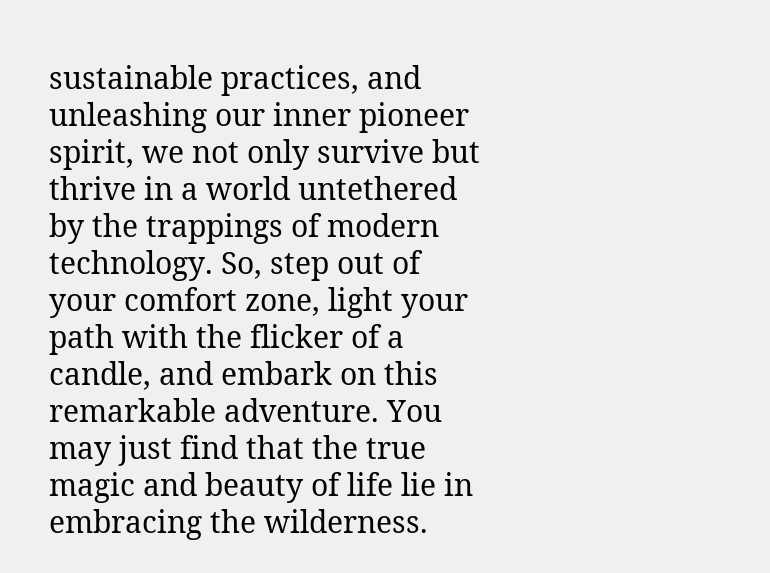sustainable practices, and unleashing our inner pioneer spirit, we not only survive but thrive in a world untethered by the trappings of modern technology. So, step out of your comfort zone, light your path with the flicker of a candle, and embark on this remarkable adventure. You may just find that the true magic and beauty of life lie in embracing the wilderness.